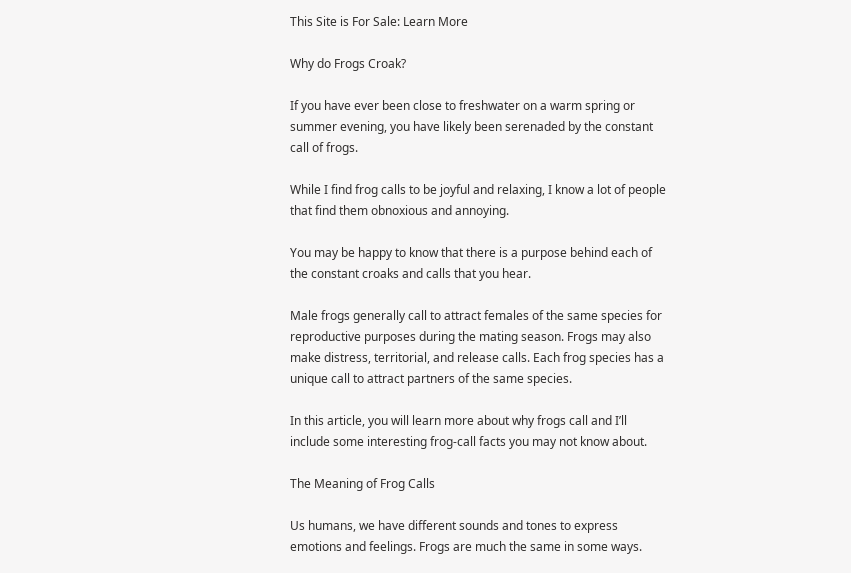This Site is For Sale: Learn More

Why do Frogs Croak?

If you have ever been close to freshwater on a warm spring or summer evening, you have likely been serenaded by the constant call of frogs.

While I find frog calls to be joyful and relaxing, I know a lot of people that find them obnoxious and annoying.

You may be happy to know that there is a purpose behind each of the constant croaks and calls that you hear.

Male frogs generally call to attract females of the same species for reproductive purposes during the mating season. Frogs may also make distress, territorial, and release calls. Each frog species has a unique call to attract partners of the same species.

In this article, you will learn more about why frogs call and I’ll include some interesting frog-call facts you may not know about.

The Meaning of Frog Calls

Us humans, we have different sounds and tones to express emotions and feelings. Frogs are much the same in some ways.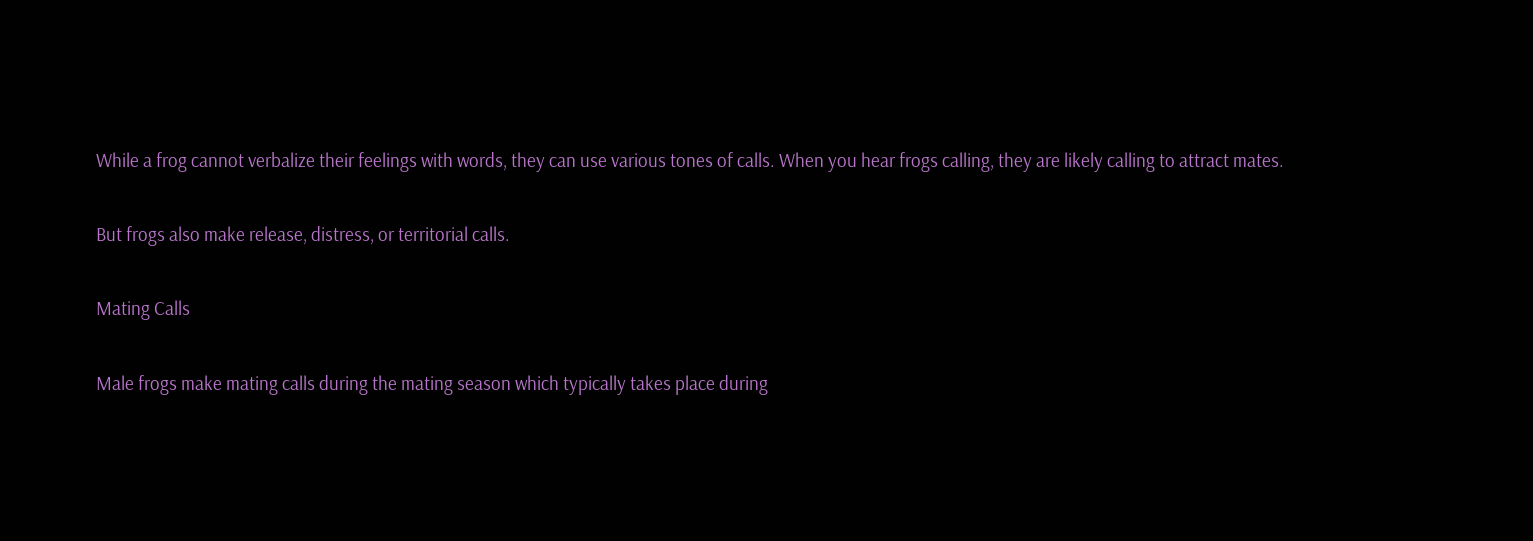While a frog cannot verbalize their feelings with words, they can use various tones of calls. When you hear frogs calling, they are likely calling to attract mates.

But frogs also make release, distress, or territorial calls.

Mating Calls

Male frogs make mating calls during the mating season which typically takes place during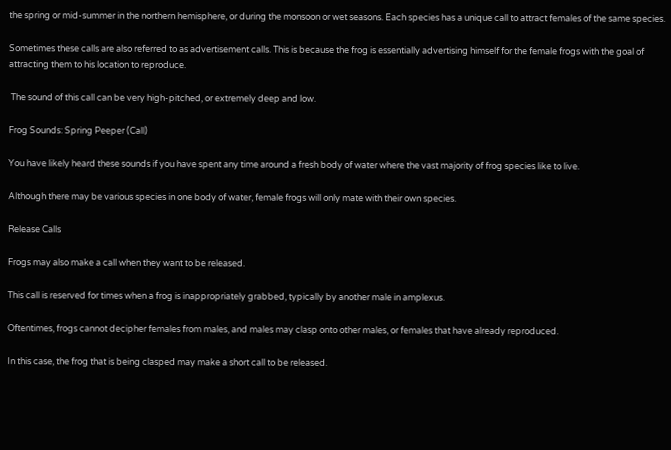the spring or mid-summer in the northern hemisphere, or during the monsoon or wet seasons. Each species has a unique call to attract females of the same species.

Sometimes these calls are also referred to as advertisement calls. This is because the frog is essentially advertising himself for the female frogs with the goal of attracting them to his location to reproduce.

 The sound of this call can be very high-pitched, or extremely deep and low.

Frog Sounds: Spring Peeper (Call)

You have likely heard these sounds if you have spent any time around a fresh body of water where the vast majority of frog species like to live.

Although there may be various species in one body of water, female frogs will only mate with their own species.

Release Calls

Frogs may also make a call when they want to be released.

This call is reserved for times when a frog is inappropriately grabbed, typically by another male in amplexus.

Oftentimes, frogs cannot decipher females from males, and males may clasp onto other males, or females that have already reproduced.

In this case, the frog that is being clasped may make a short call to be released.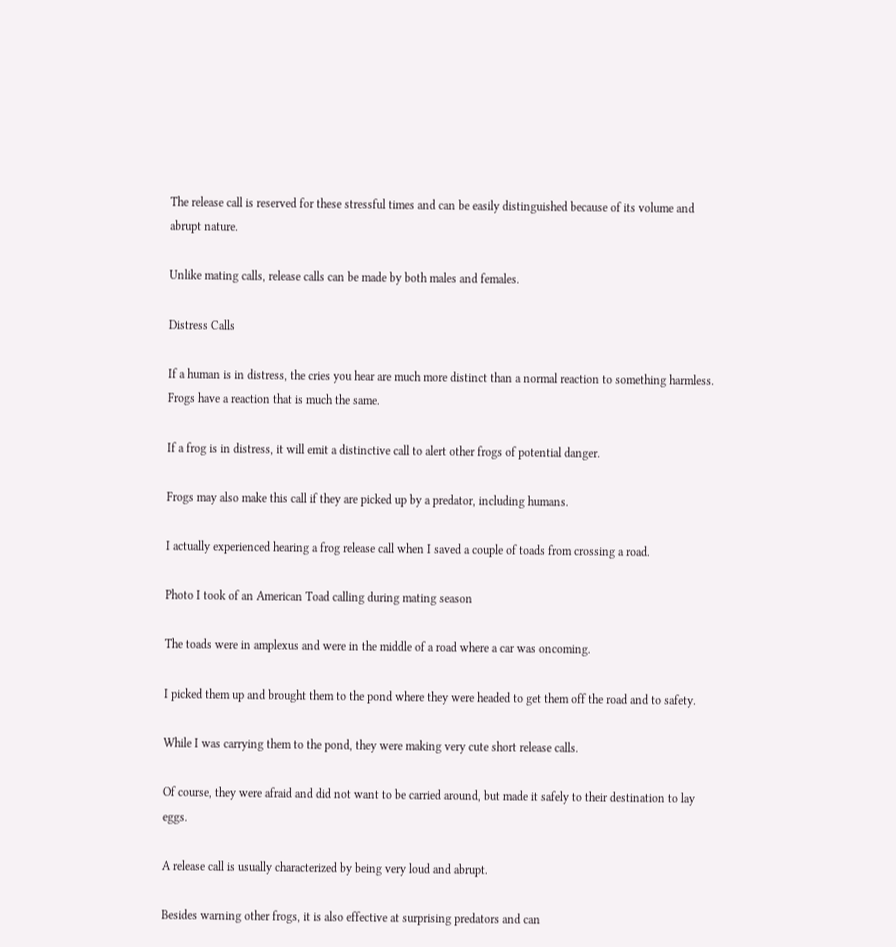The release call is reserved for these stressful times and can be easily distinguished because of its volume and abrupt nature.

Unlike mating calls, release calls can be made by both males and females.

Distress Calls

If a human is in distress, the cries you hear are much more distinct than a normal reaction to something harmless. Frogs have a reaction that is much the same.

If a frog is in distress, it will emit a distinctive call to alert other frogs of potential danger.

Frogs may also make this call if they are picked up by a predator, including humans.

I actually experienced hearing a frog release call when I saved a couple of toads from crossing a road.

Photo I took of an American Toad calling during mating season

The toads were in amplexus and were in the middle of a road where a car was oncoming.

I picked them up and brought them to the pond where they were headed to get them off the road and to safety.

While I was carrying them to the pond, they were making very cute short release calls.

Of course, they were afraid and did not want to be carried around, but made it safely to their destination to lay eggs.

A release call is usually characterized by being very loud and abrupt.

Besides warning other frogs, it is also effective at surprising predators and can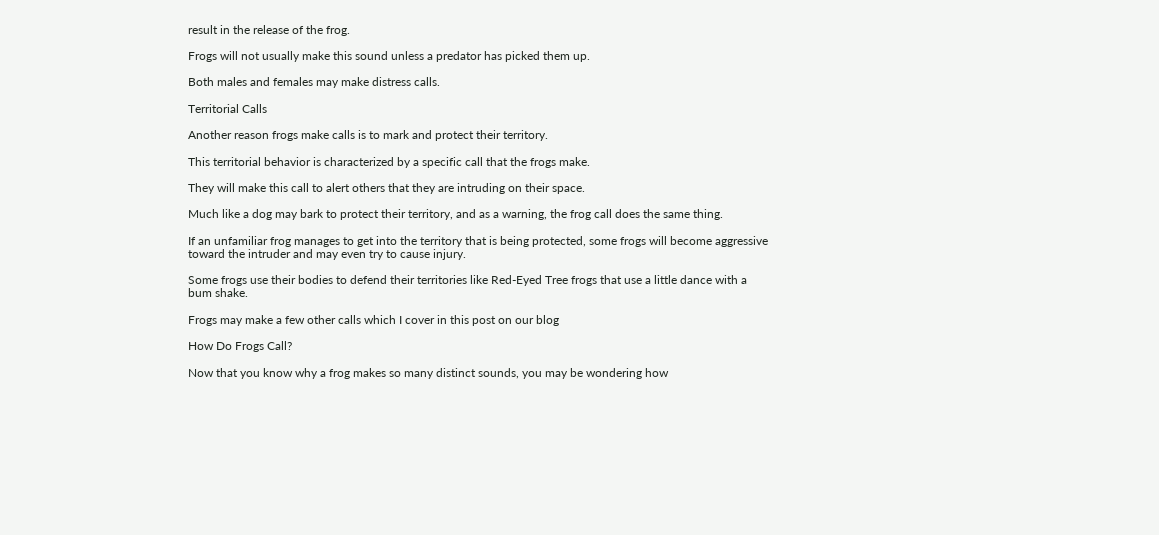result in the release of the frog.

Frogs will not usually make this sound unless a predator has picked them up.

Both males and females may make distress calls.

Territorial Calls

Another reason frogs make calls is to mark and protect their territory.

This territorial behavior is characterized by a specific call that the frogs make.

They will make this call to alert others that they are intruding on their space.

Much like a dog may bark to protect their territory, and as a warning, the frog call does the same thing.

If an unfamiliar frog manages to get into the territory that is being protected, some frogs will become aggressive toward the intruder and may even try to cause injury.

Some frogs use their bodies to defend their territories like Red-Eyed Tree frogs that use a little dance with a bum shake.

Frogs may make a few other calls which I cover in this post on our blog

How Do Frogs Call?

Now that you know why a frog makes so many distinct sounds, you may be wondering how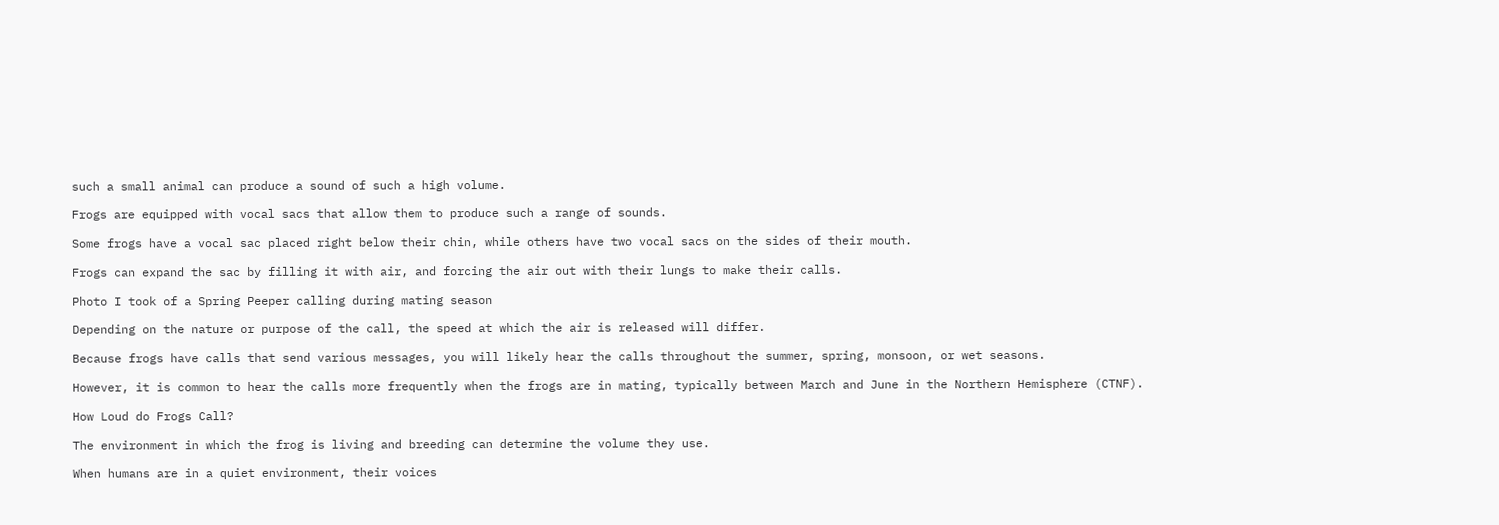such a small animal can produce a sound of such a high volume.

Frogs are equipped with vocal sacs that allow them to produce such a range of sounds.

Some frogs have a vocal sac placed right below their chin, while others have two vocal sacs on the sides of their mouth.

Frogs can expand the sac by filling it with air, and forcing the air out with their lungs to make their calls.

Photo I took of a Spring Peeper calling during mating season

Depending on the nature or purpose of the call, the speed at which the air is released will differ.

Because frogs have calls that send various messages, you will likely hear the calls throughout the summer, spring, monsoon, or wet seasons.

However, it is common to hear the calls more frequently when the frogs are in mating, typically between March and June in the Northern Hemisphere (CTNF).

How Loud do Frogs Call?

The environment in which the frog is living and breeding can determine the volume they use.

When humans are in a quiet environment, their voices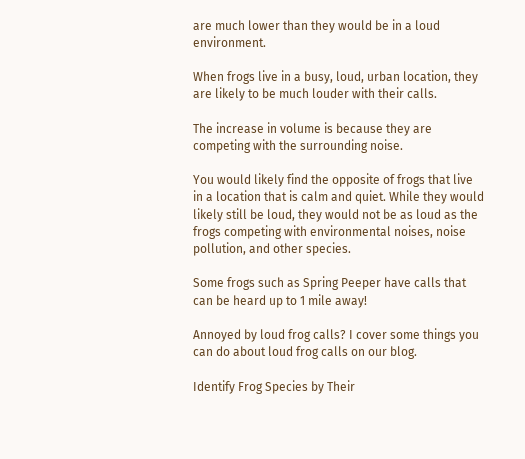are much lower than they would be in a loud environment.

When frogs live in a busy, loud, urban location, they are likely to be much louder with their calls.

The increase in volume is because they are competing with the surrounding noise.

You would likely find the opposite of frogs that live in a location that is calm and quiet. While they would likely still be loud, they would not be as loud as the frogs competing with environmental noises, noise pollution, and other species.

Some frogs such as Spring Peeper have calls that can be heard up to 1 mile away!

Annoyed by loud frog calls? I cover some things you can do about loud frog calls on our blog.

Identify Frog Species by Their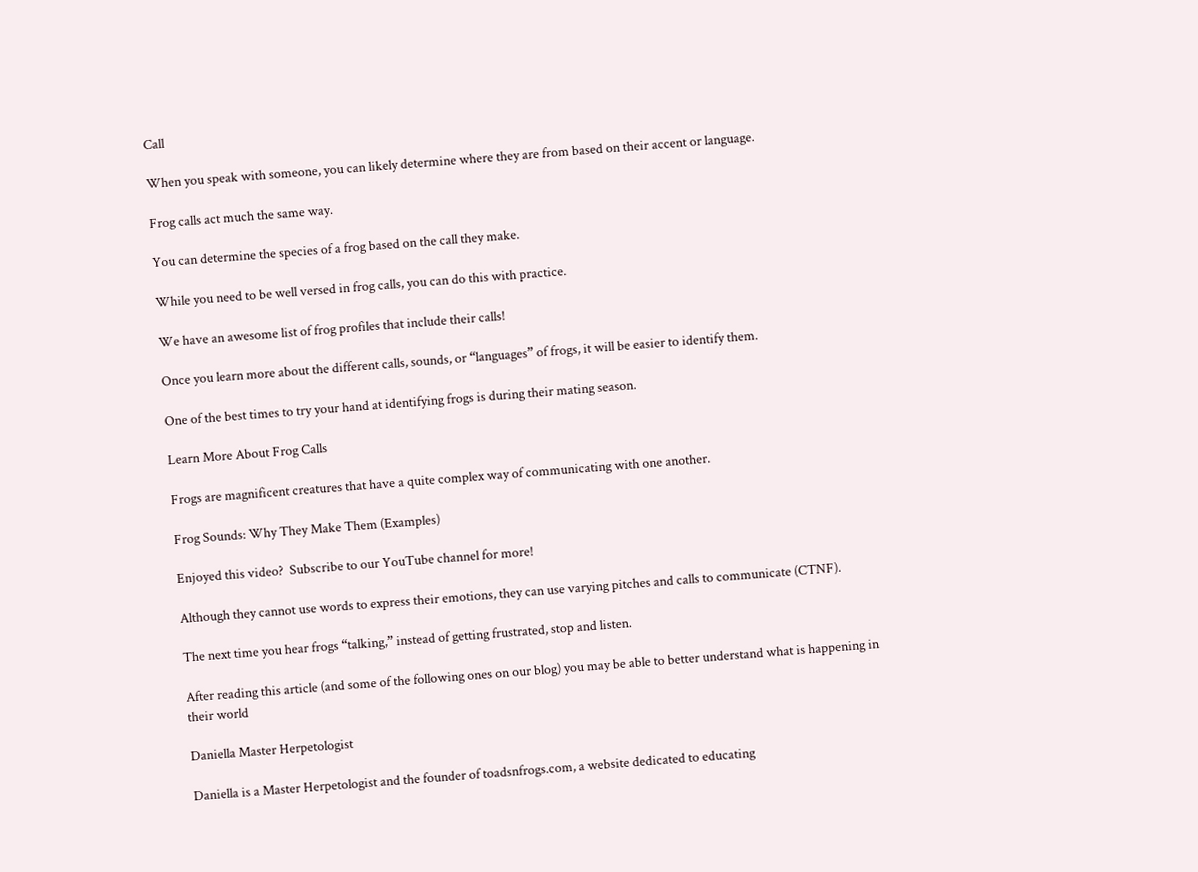Call

When you speak with someone, you can likely determine where they are from based on their accent or language.

Frog calls act much the same way.

You can determine the species of a frog based on the call they make.

While you need to be well versed in frog calls, you can do this with practice.

We have an awesome list of frog profiles that include their calls!

Once you learn more about the different calls, sounds, or “languages” of frogs, it will be easier to identify them.

One of the best times to try your hand at identifying frogs is during their mating season.

Learn More About Frog Calls

Frogs are magnificent creatures that have a quite complex way of communicating with one another.

Frog Sounds: Why They Make Them (Examples)

Enjoyed this video?  Subscribe to our YouTube channel for more!

Although they cannot use words to express their emotions, they can use varying pitches and calls to communicate (CTNF).

The next time you hear frogs “talking,” instead of getting frustrated, stop and listen.

After reading this article (and some of the following ones on our blog) you may be able to better understand what is happening in their world

Daniella Master Herpetologist

Daniella is a Master Herpetologist and the founder of toadsnfrogs.com, a website dedicated to educating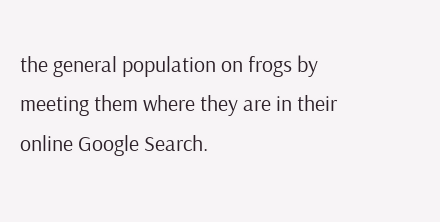the general population on frogs by meeting them where they are in their online Google Search.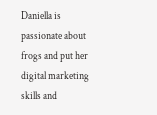Daniella is passionate about frogs and put her digital marketing skills and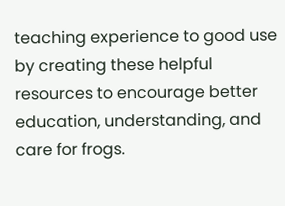teaching experience to good use by creating these helpful resources to encourage better education, understanding, and care for frogs.